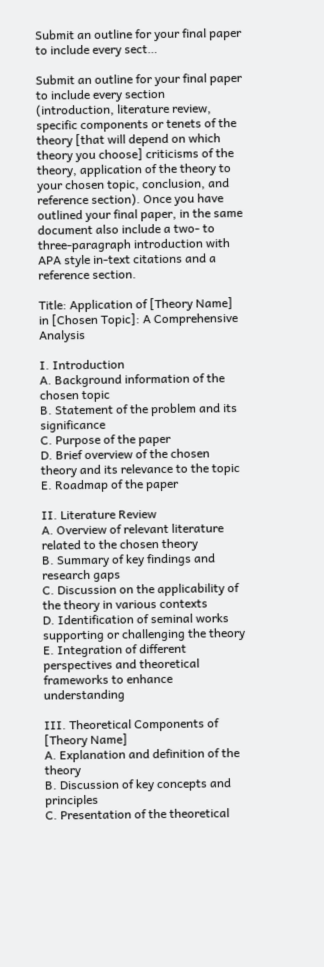Submit an outline for your final paper to include every sect…

Submit an outline for your final paper to include every section (introduction, literature review, specific components or tenets of the theory [that will depend on which theory you choose] criticisms of the theory, application of the theory to your chosen topic, conclusion, and reference section). Once you have outlined your final paper, in the same document also include a two- to three-paragraph introduction with APA style in-text citations and a reference section.

Title: Application of [Theory Name] in [Chosen Topic]: A Comprehensive Analysis

I. Introduction
A. Background information of the chosen topic
B. Statement of the problem and its significance
C. Purpose of the paper
D. Brief overview of the chosen theory and its relevance to the topic
E. Roadmap of the paper

II. Literature Review
A. Overview of relevant literature related to the chosen theory
B. Summary of key findings and research gaps
C. Discussion on the applicability of the theory in various contexts
D. Identification of seminal works supporting or challenging the theory
E. Integration of different perspectives and theoretical frameworks to enhance understanding

III. Theoretical Components of [Theory Name]
A. Explanation and definition of the theory
B. Discussion of key concepts and principles
C. Presentation of the theoretical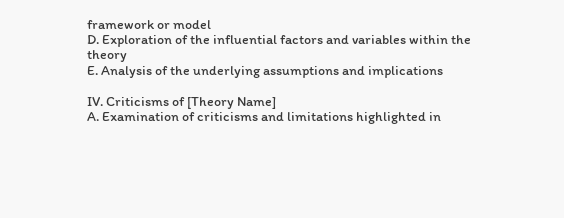framework or model
D. Exploration of the influential factors and variables within the theory
E. Analysis of the underlying assumptions and implications

IV. Criticisms of [Theory Name]
A. Examination of criticisms and limitations highlighted in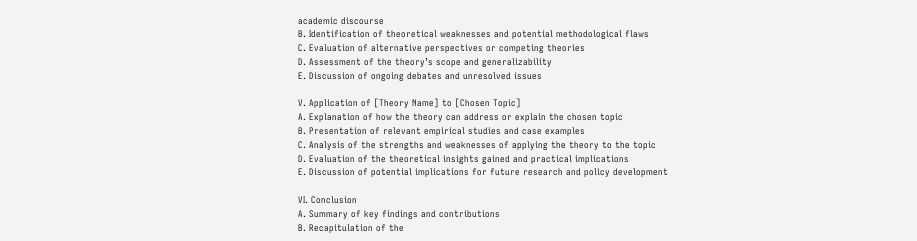academic discourse
B. Identification of theoretical weaknesses and potential methodological flaws
C. Evaluation of alternative perspectives or competing theories
D. Assessment of the theory’s scope and generalizability
E. Discussion of ongoing debates and unresolved issues

V. Application of [Theory Name] to [Chosen Topic]
A. Explanation of how the theory can address or explain the chosen topic
B. Presentation of relevant empirical studies and case examples
C. Analysis of the strengths and weaknesses of applying the theory to the topic
D. Evaluation of the theoretical insights gained and practical implications
E. Discussion of potential implications for future research and policy development

VI. Conclusion
A. Summary of key findings and contributions
B. Recapitulation of the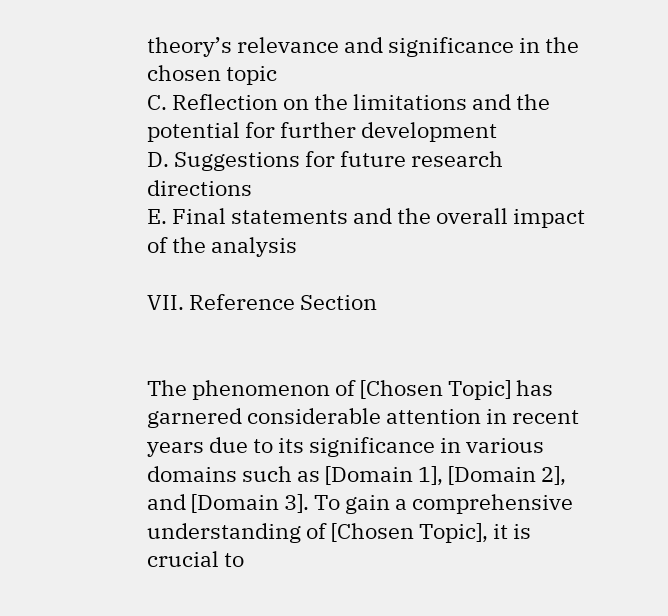theory’s relevance and significance in the chosen topic
C. Reflection on the limitations and the potential for further development
D. Suggestions for future research directions
E. Final statements and the overall impact of the analysis

VII. Reference Section


The phenomenon of [Chosen Topic] has garnered considerable attention in recent years due to its significance in various domains such as [Domain 1], [Domain 2], and [Domain 3]. To gain a comprehensive understanding of [Chosen Topic], it is crucial to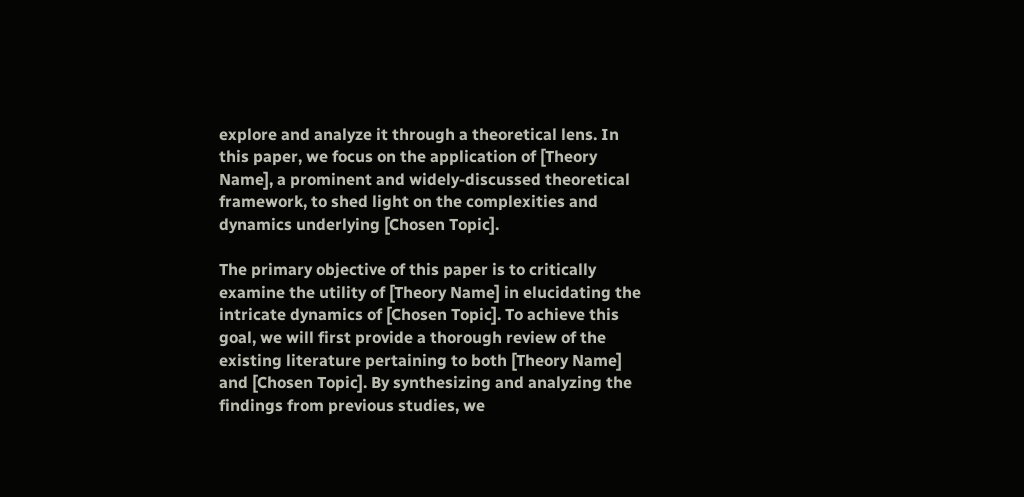explore and analyze it through a theoretical lens. In this paper, we focus on the application of [Theory Name], a prominent and widely-discussed theoretical framework, to shed light on the complexities and dynamics underlying [Chosen Topic].

The primary objective of this paper is to critically examine the utility of [Theory Name] in elucidating the intricate dynamics of [Chosen Topic]. To achieve this goal, we will first provide a thorough review of the existing literature pertaining to both [Theory Name] and [Chosen Topic]. By synthesizing and analyzing the findings from previous studies, we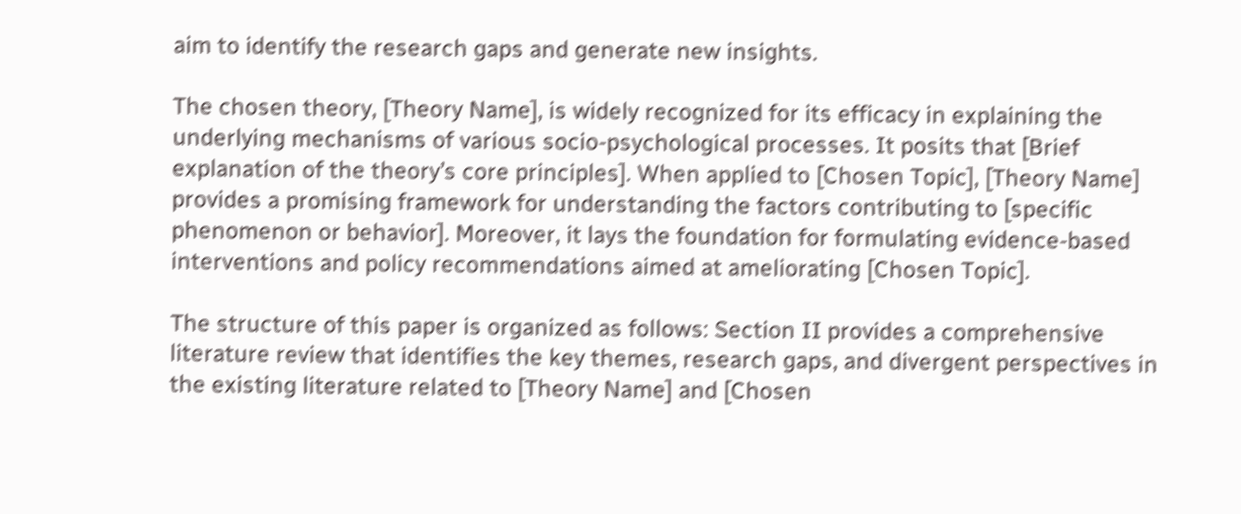aim to identify the research gaps and generate new insights.

The chosen theory, [Theory Name], is widely recognized for its efficacy in explaining the underlying mechanisms of various socio-psychological processes. It posits that [Brief explanation of the theory’s core principles]. When applied to [Chosen Topic], [Theory Name] provides a promising framework for understanding the factors contributing to [specific phenomenon or behavior]. Moreover, it lays the foundation for formulating evidence-based interventions and policy recommendations aimed at ameliorating [Chosen Topic].

The structure of this paper is organized as follows: Section II provides a comprehensive literature review that identifies the key themes, research gaps, and divergent perspectives in the existing literature related to [Theory Name] and [Chosen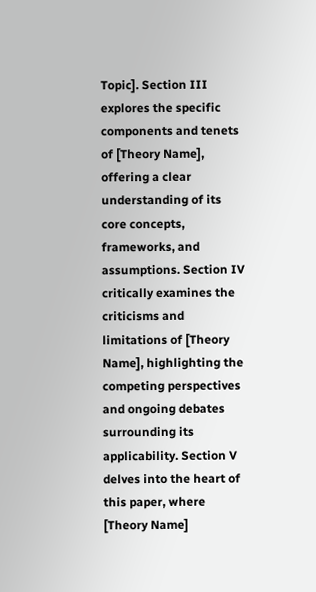Topic]. Section III explores the specific components and tenets of [Theory Name], offering a clear understanding of its core concepts, frameworks, and assumptions. Section IV critically examines the criticisms and limitations of [Theory Name], highlighting the competing perspectives and ongoing debates surrounding its applicability. Section V delves into the heart of this paper, where [Theory Name]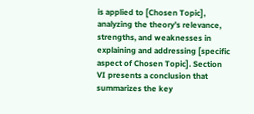is applied to [Chosen Topic], analyzing the theory’s relevance, strengths, and weaknesses in explaining and addressing [specific aspect of Chosen Topic]. Section VI presents a conclusion that summarizes the key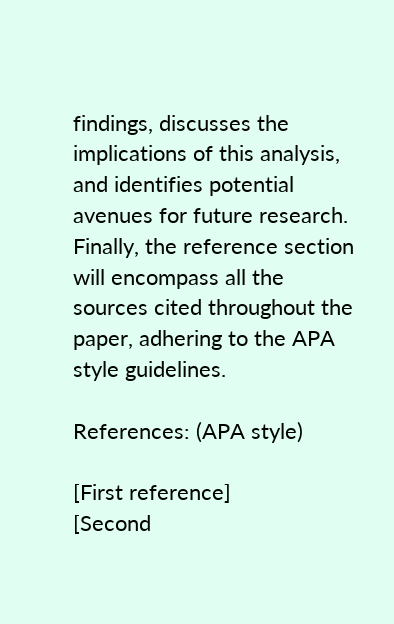findings, discusses the implications of this analysis, and identifies potential avenues for future research. Finally, the reference section will encompass all the sources cited throughout the paper, adhering to the APA style guidelines.

References: (APA style)

[First reference]
[Second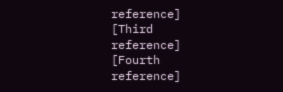reference]
[Third reference]
[Fourth reference]